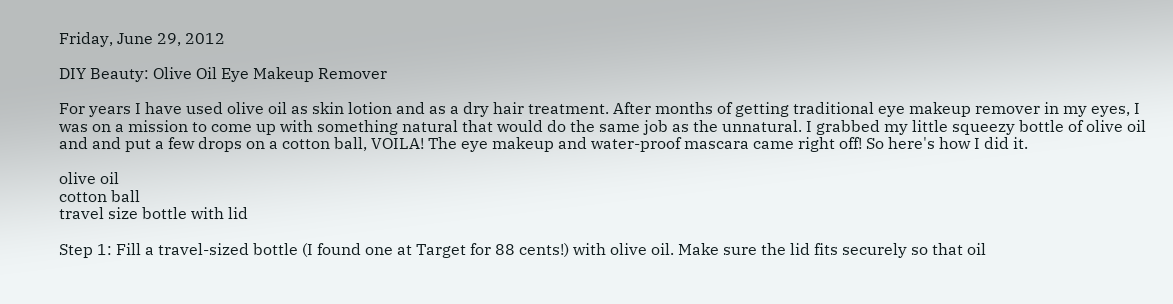Friday, June 29, 2012

DIY Beauty: Olive Oil Eye Makeup Remover

For years I have used olive oil as skin lotion and as a dry hair treatment. After months of getting traditional eye makeup remover in my eyes, I was on a mission to come up with something natural that would do the same job as the unnatural. I grabbed my little squeezy bottle of olive oil and and put a few drops on a cotton ball, VOILA! The eye makeup and water-proof mascara came right off! So here's how I did it.

olive oil
cotton ball
travel size bottle with lid

Step 1: Fill a travel-sized bottle (I found one at Target for 88 cents!) with olive oil. Make sure the lid fits securely so that oil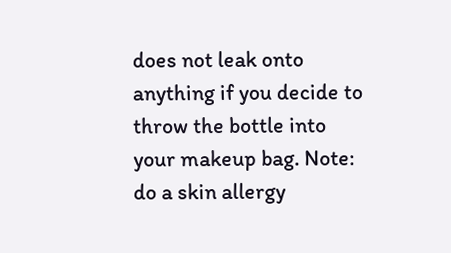does not leak onto anything if you decide to throw the bottle into your makeup bag. Note: do a skin allergy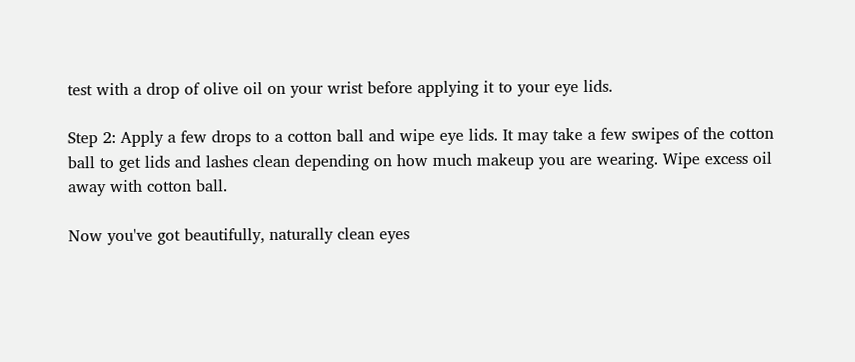test with a drop of olive oil on your wrist before applying it to your eye lids.

Step 2: Apply a few drops to a cotton ball and wipe eye lids. It may take a few swipes of the cotton ball to get lids and lashes clean depending on how much makeup you are wearing. Wipe excess oil away with cotton ball.

Now you've got beautifully, naturally clean eyes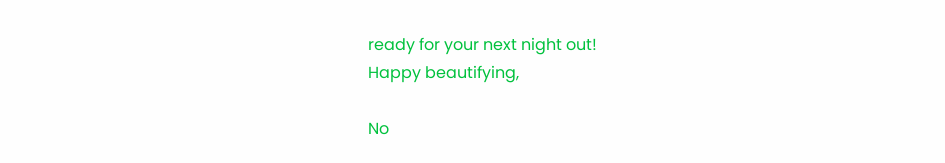ready for your next night out!
Happy beautifying,

No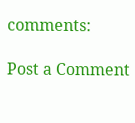comments:

Post a Comment